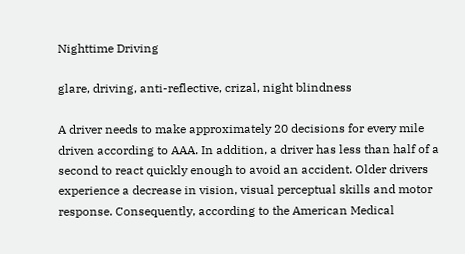Nighttime Driving

glare, driving, anti-reflective, crizal, night blindness

A driver needs to make approximately 20 decisions for every mile driven according to AAA. In addition, a driver has less than half of a second to react quickly enough to avoid an accident. Older drivers experience a decrease in vision, visual perceptual skills and motor response. Consequently, according to the American Medical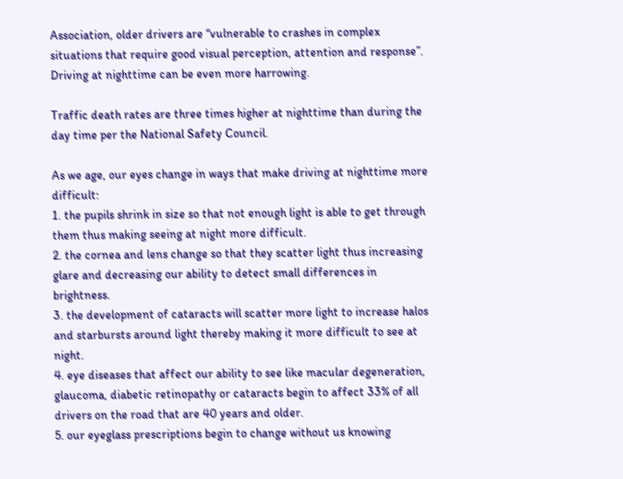Association, older drivers are “vulnerable to crashes in complex situations that require good visual perception, attention and response”. Driving at nighttime can be even more harrowing.

Traffic death rates are three times higher at nighttime than during the day time per the National Safety Council.

As we age, our eyes change in ways that make driving at nighttime more difficult:
1. the pupils shrink in size so that not enough light is able to get through them thus making seeing at night more difficult.
2. the cornea and lens change so that they scatter light thus increasing glare and decreasing our ability to detect small differences in brightness.
3. the development of cataracts will scatter more light to increase halos and starbursts around light thereby making it more difficult to see at night.
4. eye diseases that affect our ability to see like macular degeneration, glaucoma, diabetic retinopathy or cataracts begin to affect 33% of all drivers on the road that are 40 years and older.
5. our eyeglass prescriptions begin to change without us knowing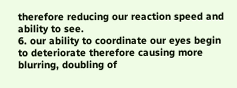therefore reducing our reaction speed and ability to see.
6. our ability to coordinate our eyes begin to deteriorate therefore causing more blurring, doubling of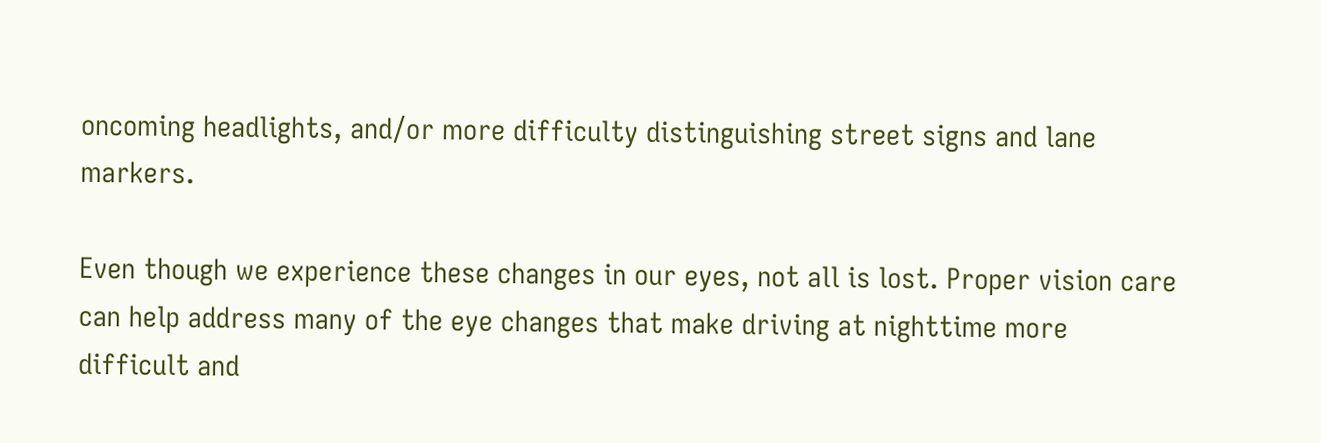oncoming headlights, and/or more difficulty distinguishing street signs and lane markers.

Even though we experience these changes in our eyes, not all is lost. Proper vision care can help address many of the eye changes that make driving at nighttime more difficult and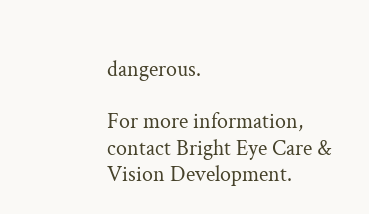dangerous.

For more information, contact Bright Eye Care & Vision Development.